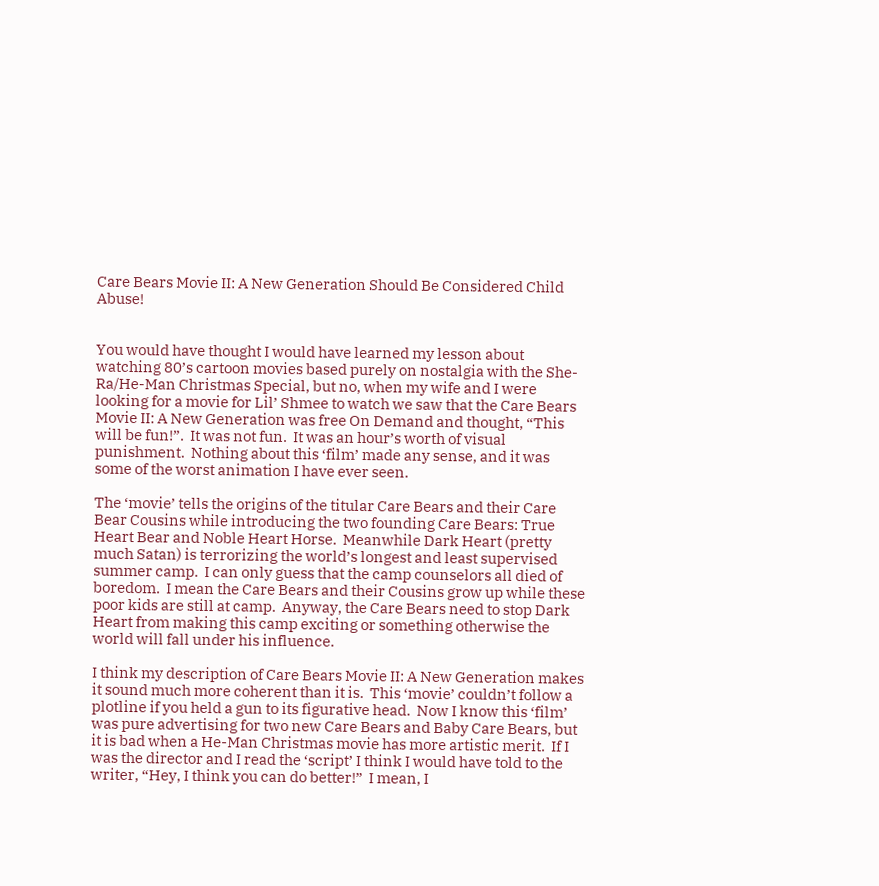Care Bears Movie II: A New Generation Should Be Considered Child Abuse!


You would have thought I would have learned my lesson about watching 80’s cartoon movies based purely on nostalgia with the She-Ra/He-Man Christmas Special, but no, when my wife and I were looking for a movie for Lil’ Shmee to watch we saw that the Care Bears Movie II: A New Generation was free On Demand and thought, “This will be fun!”.  It was not fun.  It was an hour’s worth of visual punishment.  Nothing about this ‘film’ made any sense, and it was some of the worst animation I have ever seen.

The ‘movie’ tells the origins of the titular Care Bears and their Care Bear Cousins while introducing the two founding Care Bears: True Heart Bear and Noble Heart Horse.  Meanwhile Dark Heart (pretty much Satan) is terrorizing the world’s longest and least supervised summer camp.  I can only guess that the camp counselors all died of boredom.  I mean the Care Bears and their Cousins grow up while these poor kids are still at camp.  Anyway, the Care Bears need to stop Dark Heart from making this camp exciting or something otherwise the world will fall under his influence.

I think my description of Care Bears Movie II: A New Generation makes it sound much more coherent than it is.  This ‘movie’ couldn’t follow a plotline if you held a gun to its figurative head.  Now I know this ‘film’ was pure advertising for two new Care Bears and Baby Care Bears, but it is bad when a He-Man Christmas movie has more artistic merit.  If I was the director and I read the ‘script’ I think I would have told to the writer, “Hey, I think you can do better!”  I mean, I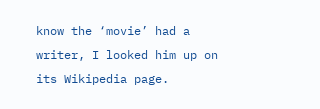know the ‘movie’ had a writer, I looked him up on its Wikipedia page.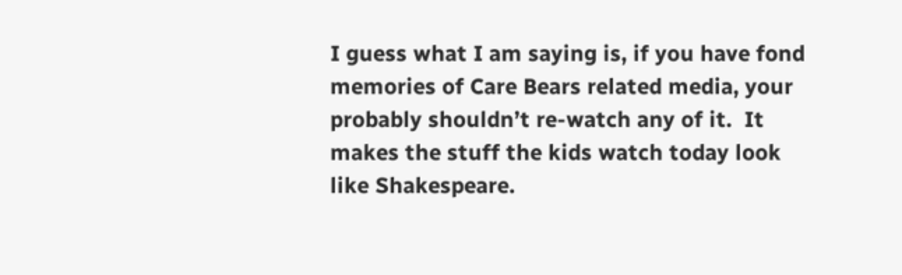I guess what I am saying is, if you have fond memories of Care Bears related media, your probably shouldn’t re-watch any of it.  It makes the stuff the kids watch today look like Shakespeare.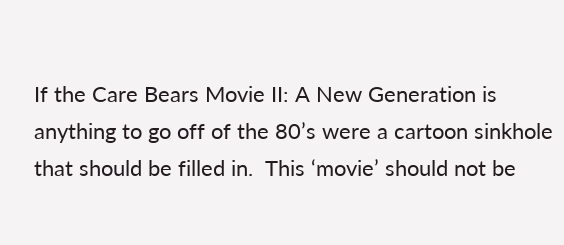If the Care Bears Movie II: A New Generation is anything to go off of the 80’s were a cartoon sinkhole that should be filled in.  This ‘movie’ should not be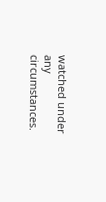watched under any circumstances.